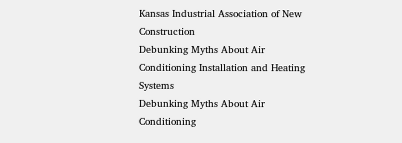Kansas Industrial Association of New Construction
Debunking Myths About Air Conditioning Installation and Heating Systems
Debunking Myths About Air Conditioning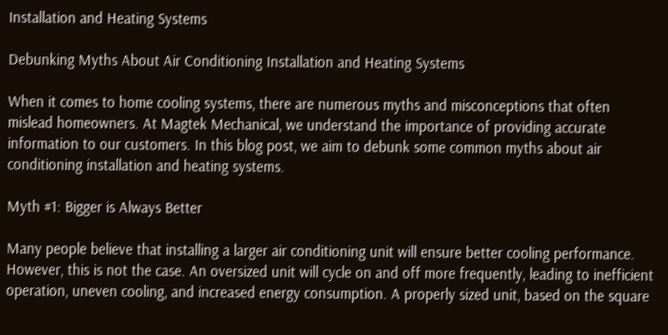Installation and Heating Systems

Debunking Myths About Air Conditioning Installation and Heating Systems

When it comes to home cooling systems, there are numerous myths and misconceptions that often mislead homeowners. At Magtek Mechanical, we understand the importance of providing accurate information to our customers. In this blog post, we aim to debunk some common myths about air conditioning installation and heating systems.

Myth #1: Bigger is Always Better

Many people believe that installing a larger air conditioning unit will ensure better cooling performance. However, this is not the case. An oversized unit will cycle on and off more frequently, leading to inefficient operation, uneven cooling, and increased energy consumption. A properly sized unit, based on the square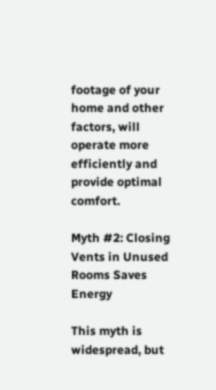footage of your home and other factors, will operate more efficiently and provide optimal comfort.

Myth #2: Closing Vents in Unused Rooms Saves Energy

This myth is widespread, but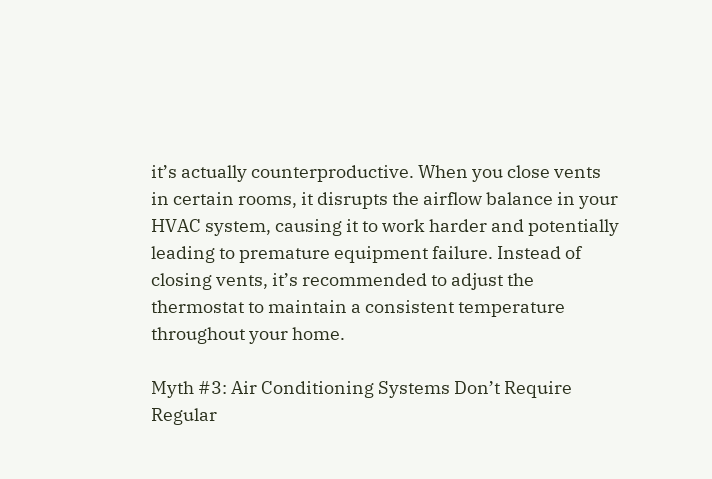it’s actually counterproductive. When you close vents in certain rooms, it disrupts the airflow balance in your HVAC system, causing it to work harder and potentially leading to premature equipment failure. Instead of closing vents, it’s recommended to adjust the thermostat to maintain a consistent temperature throughout your home.

Myth #3: Air Conditioning Systems Don’t Require Regular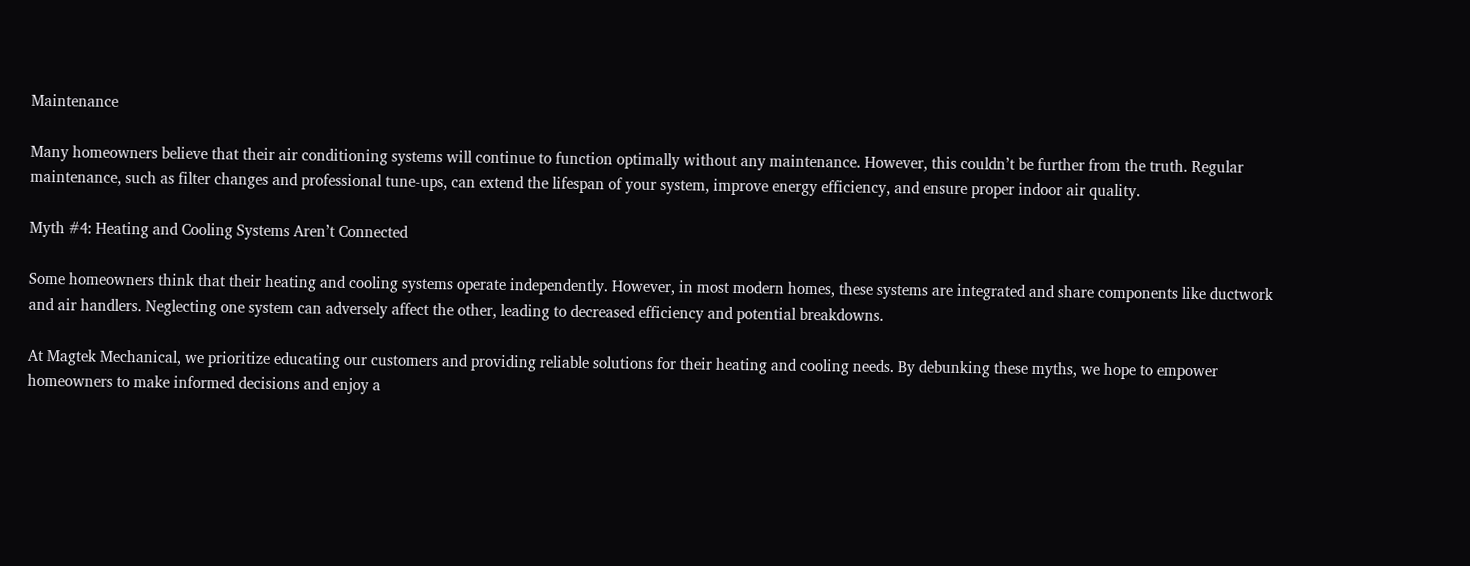Maintenance

Many homeowners believe that their air conditioning systems will continue to function optimally without any maintenance. However, this couldn’t be further from the truth. Regular maintenance, such as filter changes and professional tune-ups, can extend the lifespan of your system, improve energy efficiency, and ensure proper indoor air quality.

Myth #4: Heating and Cooling Systems Aren’t Connected

Some homeowners think that their heating and cooling systems operate independently. However, in most modern homes, these systems are integrated and share components like ductwork and air handlers. Neglecting one system can adversely affect the other, leading to decreased efficiency and potential breakdowns.

At Magtek Mechanical, we prioritize educating our customers and providing reliable solutions for their heating and cooling needs. By debunking these myths, we hope to empower homeowners to make informed decisions and enjoy a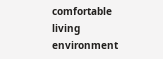comfortable living environment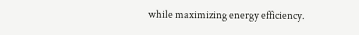while maximizing energy efficiency.